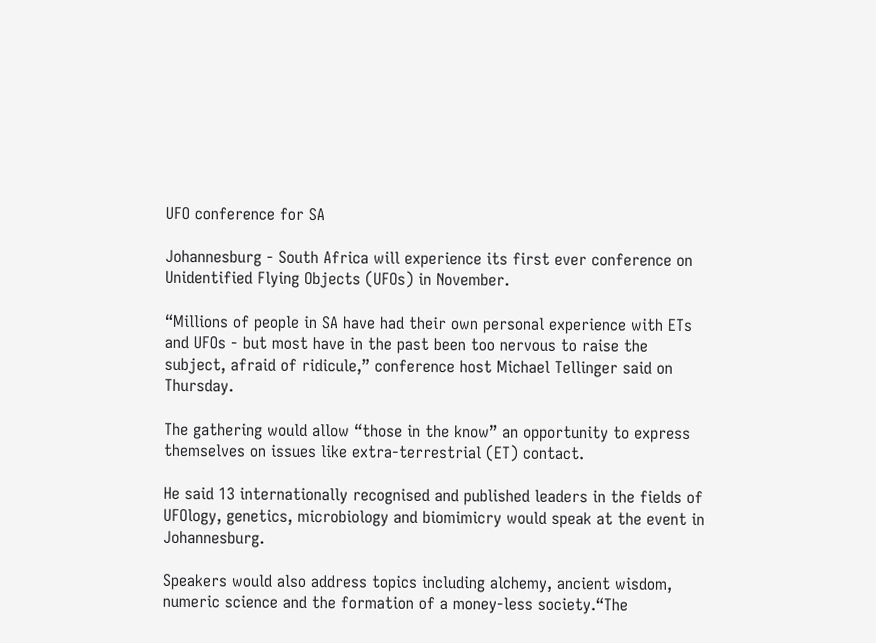UFO conference for SA

Johannesburg - South Africa will experience its first ever conference on Unidentified Flying Objects (UFOs) in November.

“Millions of people in SA have had their own personal experience with ETs and UFOs - but most have in the past been too nervous to raise the subject, afraid of ridicule,” conference host Michael Tellinger said on Thursday.

The gathering would allow “those in the know” an opportunity to express themselves on issues like extra-terrestrial (ET) contact.

He said 13 internationally recognised and published leaders in the fields of UFOlogy, genetics, microbiology and biomimicry would speak at the event in Johannesburg.

Speakers would also address topics including alchemy, ancient wisdom, numeric science and the formation of a money-less society.“The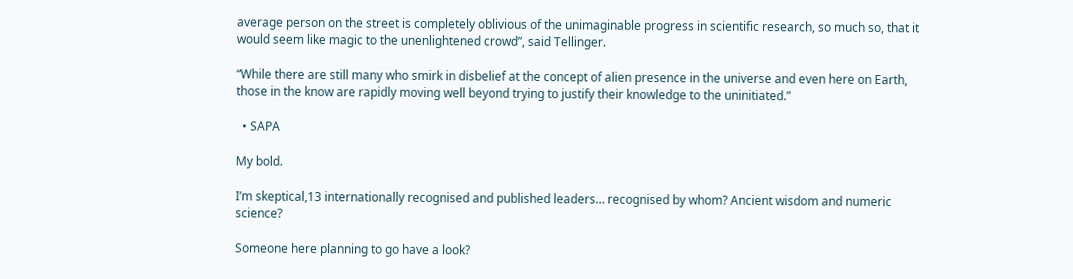average person on the street is completely oblivious of the unimaginable progress in scientific research, so much so, that it would seem like magic to the unenlightened crowd”, said Tellinger.

“While there are still many who smirk in disbelief at the concept of alien presence in the universe and even here on Earth, those in the know are rapidly moving well beyond trying to justify their knowledge to the uninitiated.”

  • SAPA

My bold.

I’m skeptical,13 internationally recognised and published leaders… recognised by whom? Ancient wisdom and numeric science?

Someone here planning to go have a look?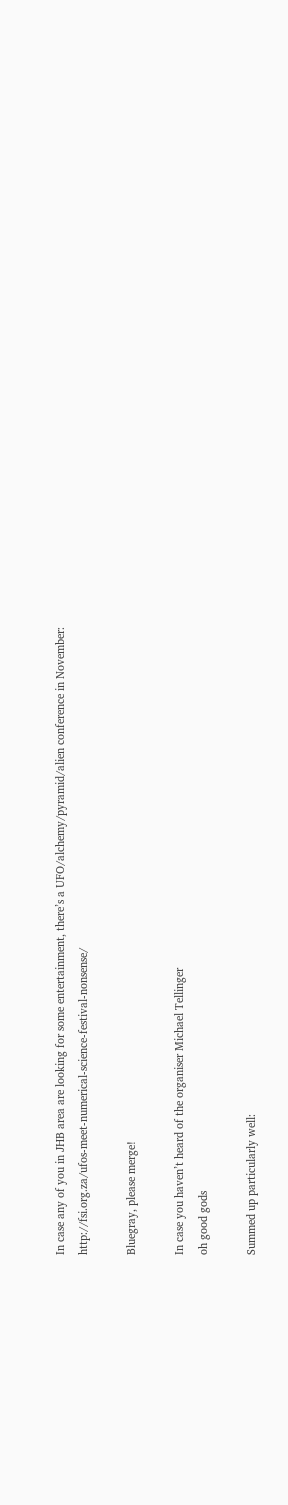In case any of you in JHB area are looking for some entertainment, there’s a UFO/alchemy/pyramid/alien conference in November: http://fsi.org.za/ufos-meet-numerical-science-festival-nonsense/

Bluegray, please merge!

In case you haven’t heard of the organiser Michael Tellinger
oh good gods

Summed up particularly well: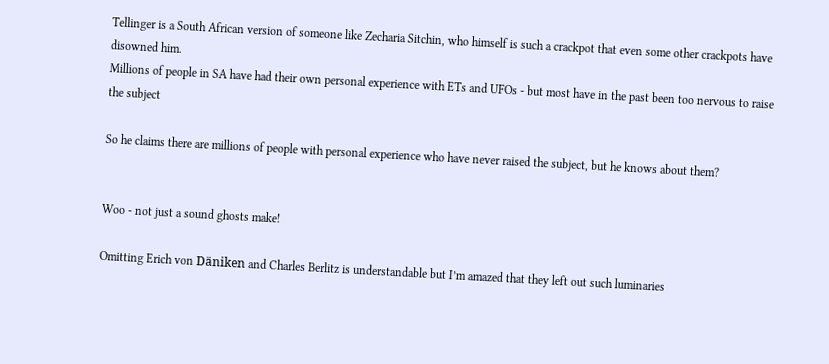Tellinger is a South African version of someone like Zecharia Sitchin, who himself is such a crackpot that even some other crackpots have disowned him.
Millions of people in SA have had their own personal experience with ETs and UFOs - but most have in the past been too nervous to raise the subject

So he claims there are millions of people with personal experience who have never raised the subject, but he knows about them?


Woo - not just a sound ghosts make!

Omitting Erich von Däniken and Charles Berlitz is understandable but I’m amazed that they left out such luminaries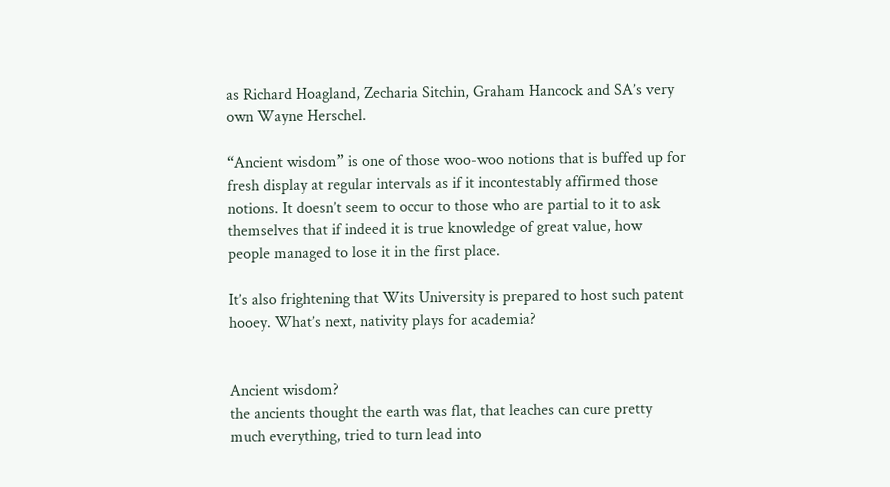as Richard Hoagland, Zecharia Sitchin, Graham Hancock and SA’s very own Wayne Herschel.

“Ancient wisdom” is one of those woo-woo notions that is buffed up for fresh display at regular intervals as if it incontestably affirmed those notions. It doesn’t seem to occur to those who are partial to it to ask themselves that if indeed it is true knowledge of great value, how people managed to lose it in the first place.

It’s also frightening that Wits University is prepared to host such patent hooey. What’s next, nativity plays for academia?


Ancient wisdom?
the ancients thought the earth was flat, that leaches can cure pretty much everything, tried to turn lead into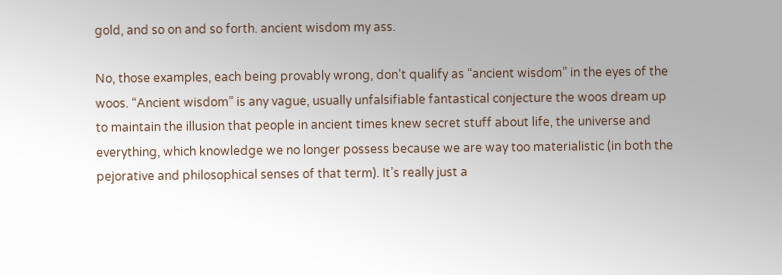gold, and so on and so forth. ancient wisdom my ass.

No, those examples, each being provably wrong, don’t qualify as “ancient wisdom” in the eyes of the woos. “Ancient wisdom” is any vague, usually unfalsifiable fantastical conjecture the woos dream up to maintain the illusion that people in ancient times knew secret stuff about life, the universe and everything, which knowledge we no longer possess because we are way too materialistic (in both the pejorative and philosophical senses of that term). It’s really just a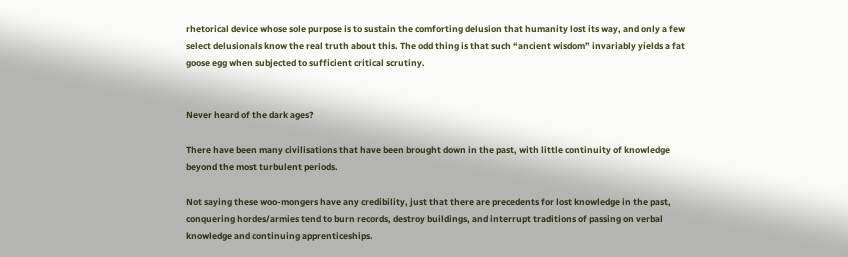rhetorical device whose sole purpose is to sustain the comforting delusion that humanity lost its way, and only a few select delusionals know the real truth about this. The odd thing is that such “ancient wisdom” invariably yields a fat goose egg when subjected to sufficient critical scrutiny.


Never heard of the dark ages?

There have been many civilisations that have been brought down in the past, with little continuity of knowledge beyond the most turbulent periods.

Not saying these woo-mongers have any credibility, just that there are precedents for lost knowledge in the past, conquering hordes/armies tend to burn records, destroy buildings, and interrupt traditions of passing on verbal knowledge and continuing apprenticeships.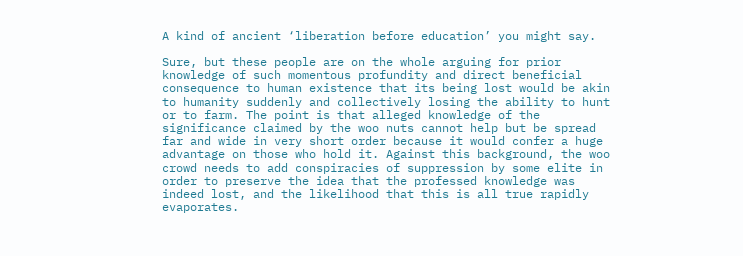A kind of ancient ‘liberation before education’ you might say.

Sure, but these people are on the whole arguing for prior knowledge of such momentous profundity and direct beneficial consequence to human existence that its being lost would be akin to humanity suddenly and collectively losing the ability to hunt or to farm. The point is that alleged knowledge of the significance claimed by the woo nuts cannot help but be spread far and wide in very short order because it would confer a huge advantage on those who hold it. Against this background, the woo crowd needs to add conspiracies of suppression by some elite in order to preserve the idea that the professed knowledge was indeed lost, and the likelihood that this is all true rapidly evaporates.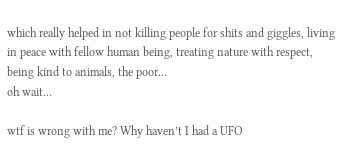which really helped in not killing people for shits and giggles, living in peace with fellow human being, treating nature with respect, being kind to animals, the poor…
oh wait…

wtf is wrong with me? Why haven’t I had a UFO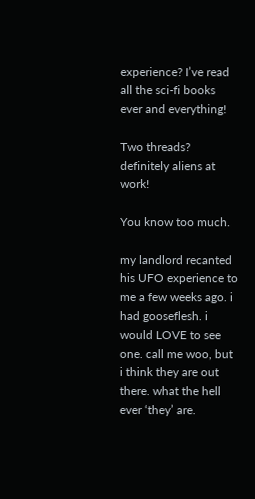experience? I’ve read all the sci-fi books ever and everything!

Two threads? definitely aliens at work!

You know too much.

my landlord recanted his UFO experience to me a few weeks ago. i had gooseflesh. i would LOVE to see one. call me woo, but i think they are out there. what the hell ever ‘they’ are.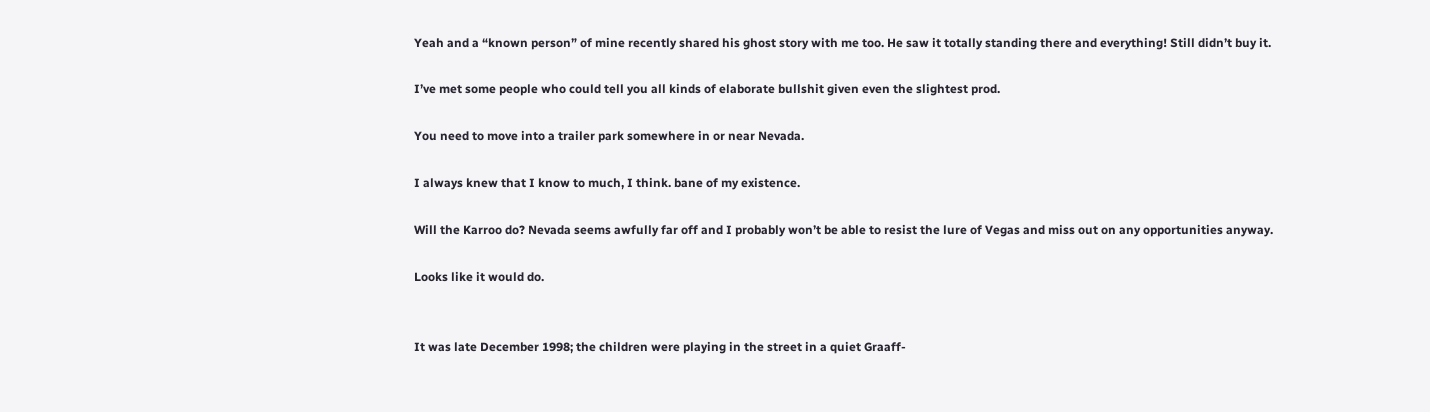Yeah and a “known person” of mine recently shared his ghost story with me too. He saw it totally standing there and everything! Still didn’t buy it.

I’ve met some people who could tell you all kinds of elaborate bullshit given even the slightest prod.

You need to move into a trailer park somewhere in or near Nevada.

I always knew that I know to much, I think. bane of my existence.

Will the Karroo do? Nevada seems awfully far off and I probably won’t be able to resist the lure of Vegas and miss out on any opportunities anyway.

Looks like it would do.


It was late December 1998; the children were playing in the street in a quiet Graaff-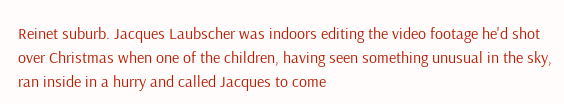Reinet suburb. Jacques Laubscher was indoors editing the video footage he'd shot over Christmas when one of the children, having seen something unusual in the sky, ran inside in a hurry and called Jacques to come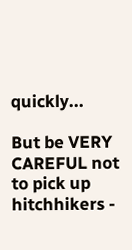quickly...

But be VERY CAREFUL not to pick up hitchhikers -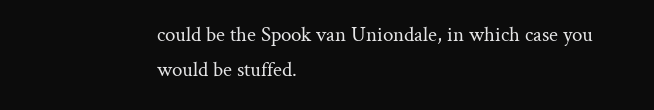could be the Spook van Uniondale, in which case you would be stuffed.